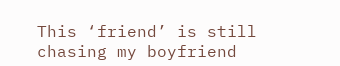This ‘friend’ is still chasing my boyfriend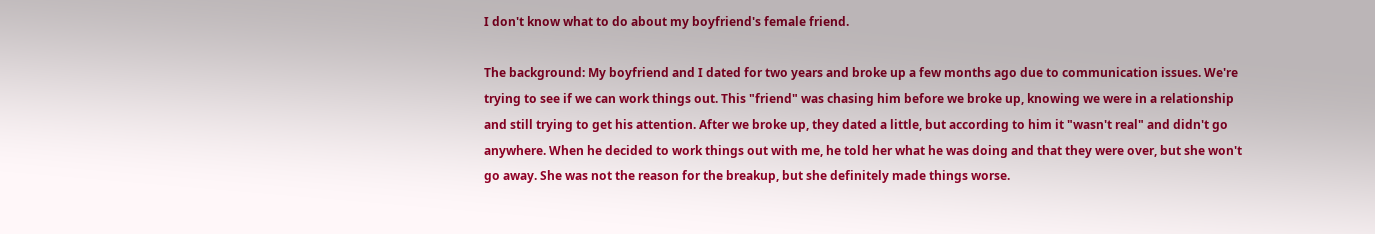I don't know what to do about my boyfriend's female friend.

The background: My boyfriend and I dated for two years and broke up a few months ago due to communication issues. We're trying to see if we can work things out. This "friend" was chasing him before we broke up, knowing we were in a relationship and still trying to get his attention. After we broke up, they dated a little, but according to him it "wasn't real" and didn't go anywhere. When he decided to work things out with me, he told her what he was doing and that they were over, but she won't go away. She was not the reason for the breakup, but she definitely made things worse.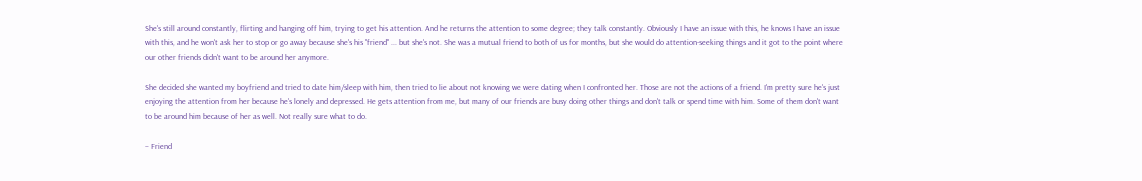She's still around constantly, flirting and hanging off him, trying to get his attention. And he returns the attention to some degree; they talk constantly. Obviously I have an issue with this, he knows I have an issue with this, and he won't ask her to stop or go away because she's his "friend" ... but she's not. She was a mutual friend to both of us for months, but she would do attention-seeking things and it got to the point where our other friends didn't want to be around her anymore.

She decided she wanted my boyfriend and tried to date him/sleep with him, then tried to lie about not knowing we were dating when I confronted her. Those are not the actions of a friend. I'm pretty sure he's just enjoying the attention from her because he's lonely and depressed. He gets attention from me, but many of our friends are busy doing other things and don't talk or spend time with him. Some of them don't want to be around him because of her as well. Not really sure what to do.

– Friend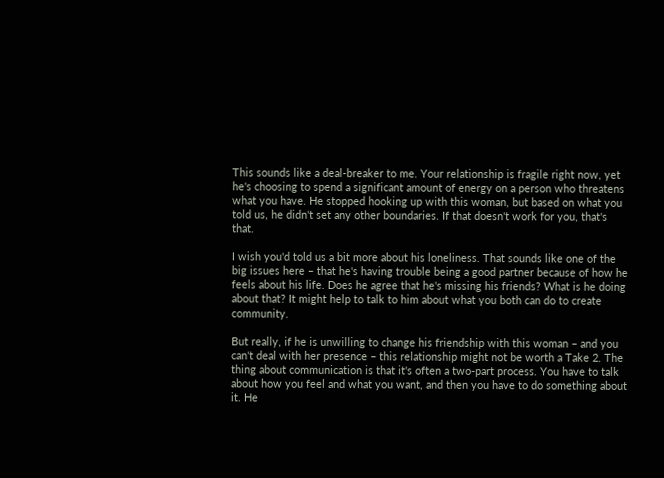This sounds like a deal-breaker to me. Your relationship is fragile right now, yet he's choosing to spend a significant amount of energy on a person who threatens what you have. He stopped hooking up with this woman, but based on what you told us, he didn't set any other boundaries. If that doesn't work for you, that's that.

I wish you'd told us a bit more about his loneliness. That sounds like one of the big issues here – that he's having trouble being a good partner because of how he feels about his life. Does he agree that he's missing his friends? What is he doing about that? It might help to talk to him about what you both can do to create community.

But really, if he is unwilling to change his friendship with this woman – and you can't deal with her presence – this relationship might not be worth a Take 2. The thing about communication is that it's often a two-part process. You have to talk about how you feel and what you want, and then you have to do something about it. He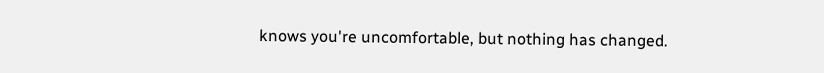knows you're uncomfortable, but nothing has changed.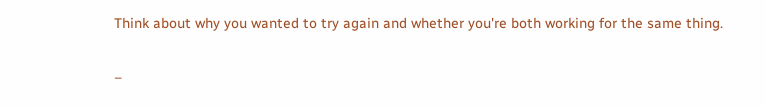Think about why you wanted to try again and whether you're both working for the same thing.

–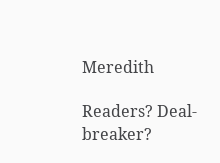Meredith

Readers? Deal-breaker?